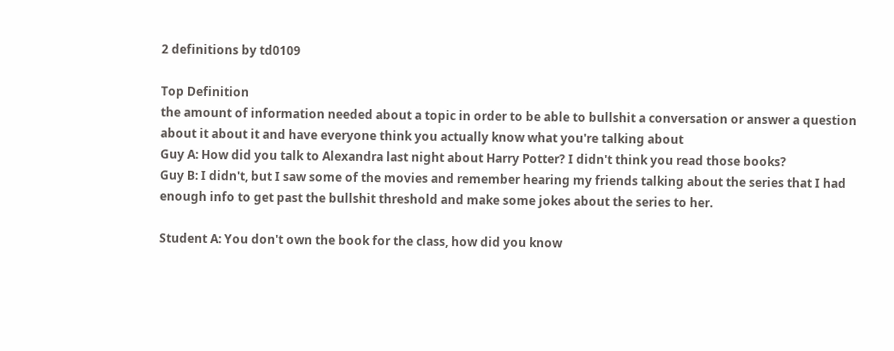2 definitions by td0109

Top Definition
the amount of information needed about a topic in order to be able to bullshit a conversation or answer a question about it about it and have everyone think you actually know what you're talking about
Guy A: How did you talk to Alexandra last night about Harry Potter? I didn't think you read those books?
Guy B: I didn't, but I saw some of the movies and remember hearing my friends talking about the series that I had enough info to get past the bullshit threshold and make some jokes about the series to her.

Student A: You don't own the book for the class, how did you know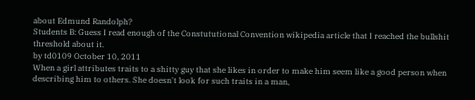about Edmund Randolph?
Students B: Guess I read enough of the Constututional Convention wikipedia article that I reached the bullshit threshold about it.
by td0109 October 10, 2011
When a girl attributes traits to a shitty guy that she likes in order to make him seem like a good person when describing him to others. She doesn't look for such traits in a man,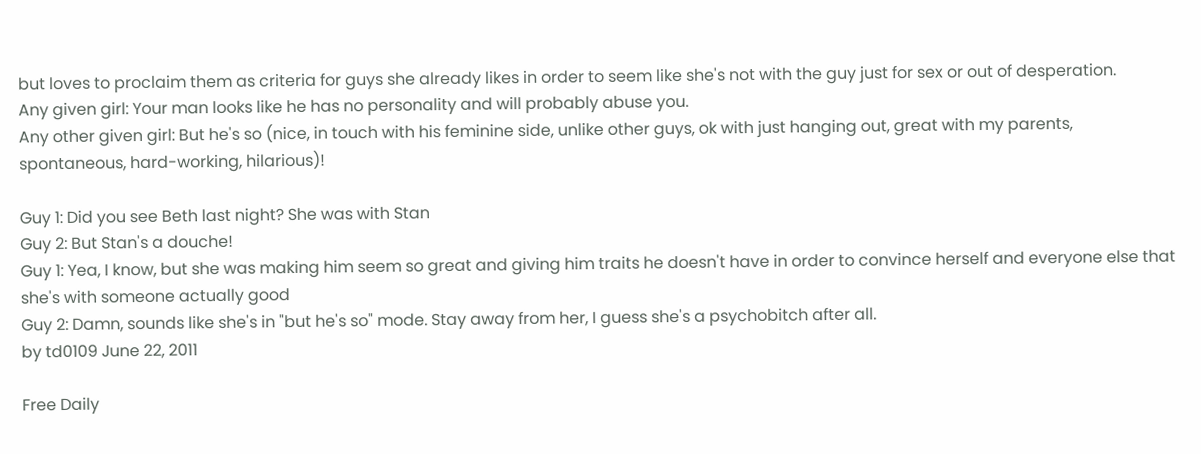but loves to proclaim them as criteria for guys she already likes in order to seem like she's not with the guy just for sex or out of desperation.
Any given girl: Your man looks like he has no personality and will probably abuse you.
Any other given girl: But he's so (nice, in touch with his feminine side, unlike other guys, ok with just hanging out, great with my parents, spontaneous, hard-working, hilarious)!

Guy 1: Did you see Beth last night? She was with Stan
Guy 2: But Stan's a douche!
Guy 1: Yea, I know, but she was making him seem so great and giving him traits he doesn't have in order to convince herself and everyone else that she's with someone actually good
Guy 2: Damn, sounds like she's in "but he's so" mode. Stay away from her, I guess she's a psychobitch after all.
by td0109 June 22, 2011

Free Daily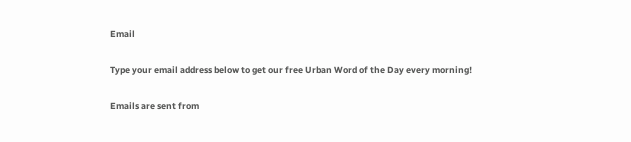Email

Type your email address below to get our free Urban Word of the Day every morning!

Emails are sent from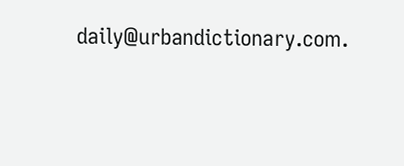daily@urbandictionary.com.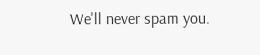We'll never spam you.